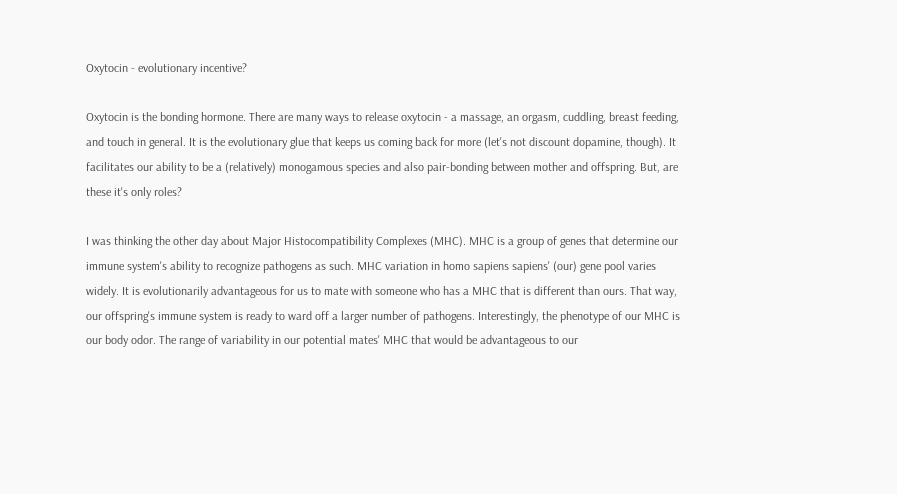Oxytocin - evolutionary incentive?

Oxytocin is the bonding hormone. There are many ways to release oxytocin - a massage, an orgasm, cuddling, breast feeding, and touch in general. It is the evolutionary glue that keeps us coming back for more (let's not discount dopamine, though). It facilitates our ability to be a (relatively) monogamous species and also pair-bonding between mother and offspring. But, are these it's only roles?

I was thinking the other day about Major Histocompatibility Complexes (MHC). MHC is a group of genes that determine our immune system's ability to recognize pathogens as such. MHC variation in homo sapiens sapiens' (our) gene pool varies widely. It is evolutionarily advantageous for us to mate with someone who has a MHC that is different than ours. That way, our offspring's immune system is ready to ward off a larger number of pathogens. Interestingly, the phenotype of our MHC is our body odor. The range of variability in our potential mates' MHC that would be advantageous to our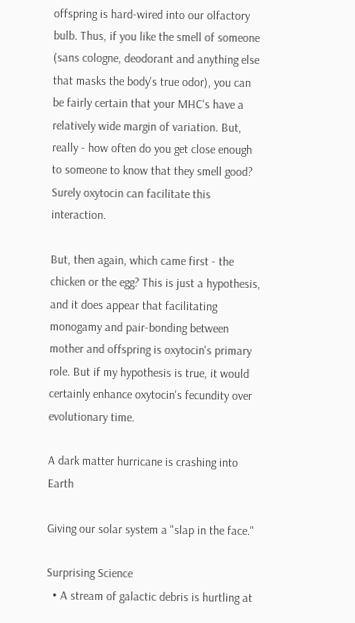offspring is hard-wired into our olfactory bulb. Thus, if you like the smell of someone (sans cologne, deodorant and anything else that masks the body's true odor), you can be fairly certain that your MHC's have a relatively wide margin of variation. But, really - how often do you get close enough to someone to know that they smell good? Surely oxytocin can facilitate this interaction.

But, then again, which came first - the chicken or the egg? This is just a hypothesis, and it does appear that facilitating monogamy and pair-bonding between mother and offspring is oxytocin's primary role. But if my hypothesis is true, it would certainly enhance oxytocin's fecundity over evolutionary time.

A dark matter hurricane is crashing into Earth

Giving our solar system a "slap in the face."

Surprising Science
  • A stream of galactic debris is hurtling at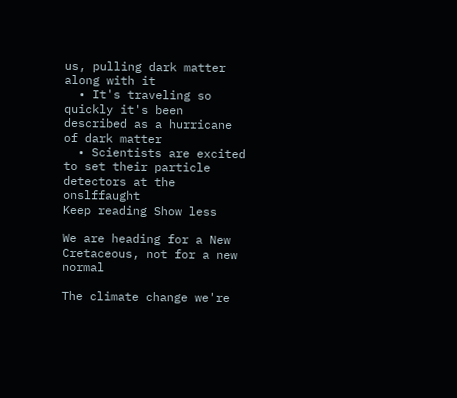us, pulling dark matter along with it
  • It's traveling so quickly it's been described as a hurricane of dark matter
  • Scientists are excited to set their particle detectors at the onslffaught
Keep reading Show less

We are heading for a New Cretaceous, not for a new normal

The climate change we're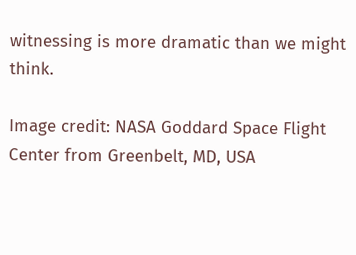witnessing is more dramatic than we might think.

Image credit: NASA Goddard Space Flight Center from Greenbelt, MD, USA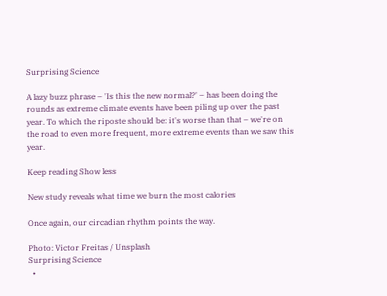Surprising Science

A lazy buzz phrase – 'Is this the new normal?' – has been doing the rounds as extreme climate events have been piling up over the past year. To which the riposte should be: it's worse than that – we're on the road to even more frequent, more extreme events than we saw this year.

Keep reading Show less

New study reveals what time we burn the most calories

Once again, our circadian rhythm points the way.

Photo: Victor Freitas / Unsplash
Surprising Science
  •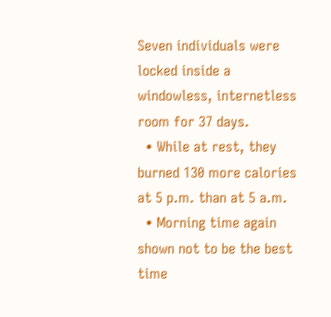Seven individuals were locked inside a windowless, internetless room for 37 days.
  • While at rest, they burned 130 more calories at 5 p.m. than at 5 a.m.
  • Morning time again shown not to be the best time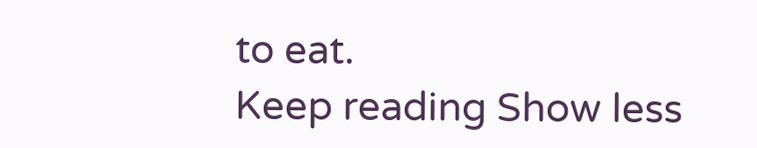to eat.
Keep reading Show less